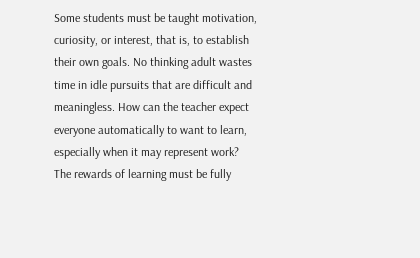Some students must be taught motivation, curiosity, or interest, that is, to establish their own goals. No thinking adult wastes time in idle pursuits that are difficult and meaningless. How can the teacher expect everyone automatically to want to learn, especially when it may represent work? The rewards of learning must be fully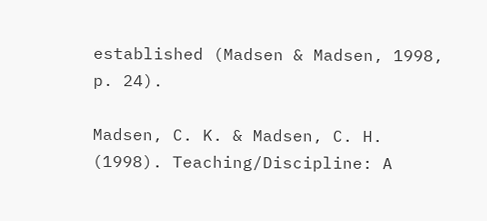established (Madsen & Madsen, 1998, p. 24).

Madsen, C. K. & Madsen, C. H. (1998). Teaching/Discipline: A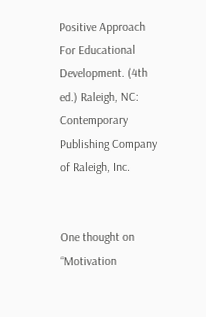Positive Approach For Educational Development. (4th ed.) Raleigh, NC: Contemporary Publishing Company of Raleigh, Inc.


One thought on “Motivation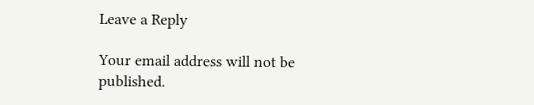Leave a Reply

Your email address will not be published.